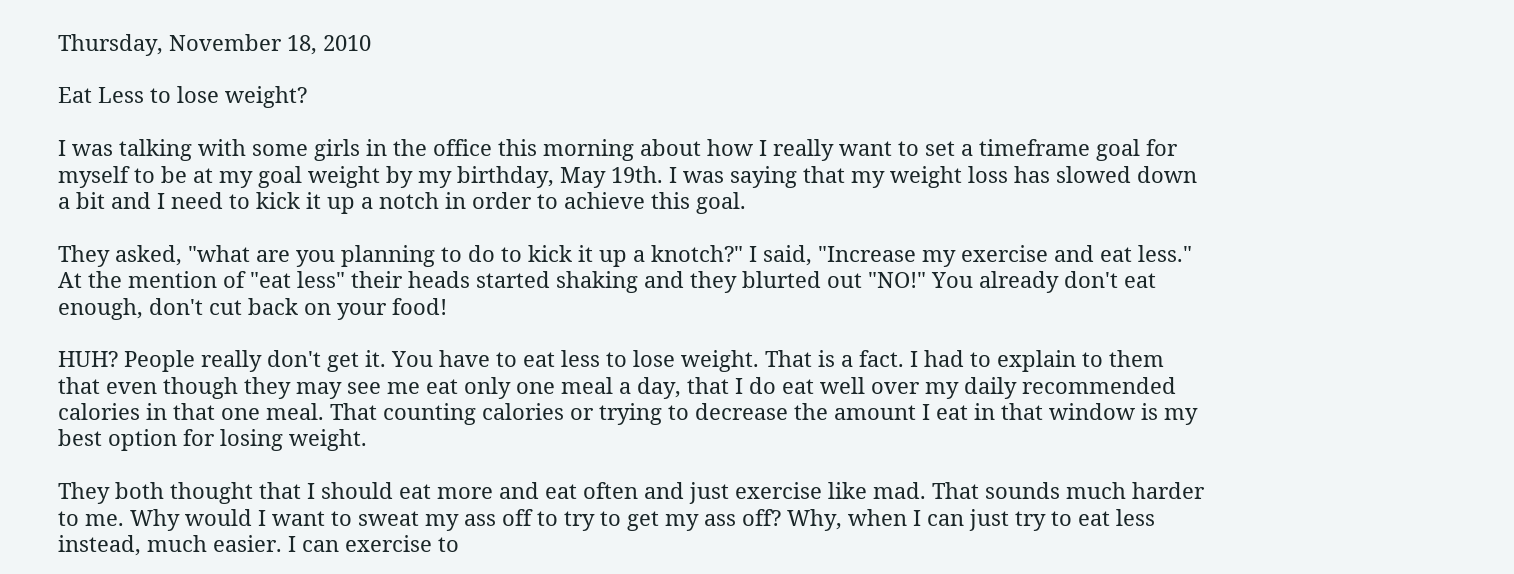Thursday, November 18, 2010

Eat Less to lose weight?

I was talking with some girls in the office this morning about how I really want to set a timeframe goal for myself to be at my goal weight by my birthday, May 19th. I was saying that my weight loss has slowed down a bit and I need to kick it up a notch in order to achieve this goal.

They asked, "what are you planning to do to kick it up a knotch?" I said, "Increase my exercise and eat less." At the mention of "eat less" their heads started shaking and they blurted out "NO!" You already don't eat enough, don't cut back on your food!

HUH? People really don't get it. You have to eat less to lose weight. That is a fact. I had to explain to them that even though they may see me eat only one meal a day, that I do eat well over my daily recommended calories in that one meal. That counting calories or trying to decrease the amount I eat in that window is my best option for losing weight.

They both thought that I should eat more and eat often and just exercise like mad. That sounds much harder to me. Why would I want to sweat my ass off to try to get my ass off? Why, when I can just try to eat less instead, much easier. I can exercise to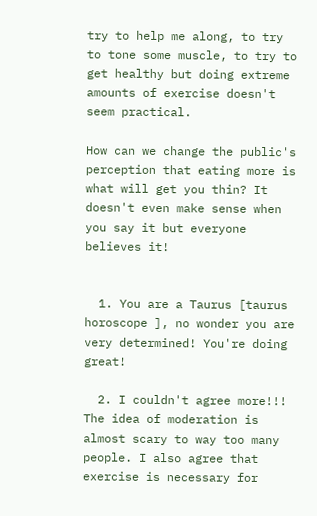try to help me along, to try to tone some muscle, to try to get healthy but doing extreme amounts of exercise doesn't seem practical.

How can we change the public's perception that eating more is what will get you thin? It doesn't even make sense when you say it but everyone believes it!


  1. You are a Taurus [taurus horoscope ], no wonder you are very determined! You're doing great!

  2. I couldn't agree more!!! The idea of moderation is almost scary to way too many people. I also agree that exercise is necessary for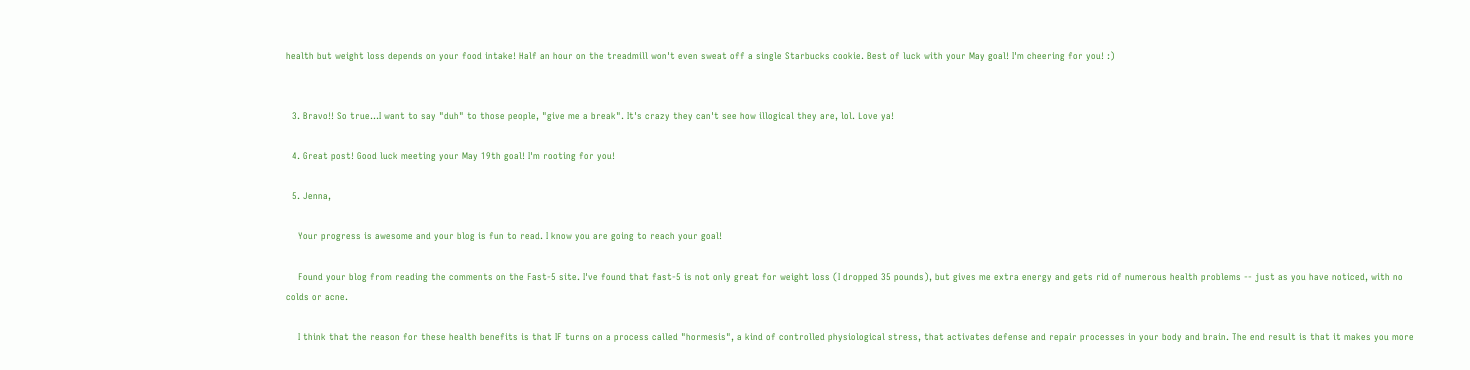health but weight loss depends on your food intake! Half an hour on the treadmill won't even sweat off a single Starbucks cookie. Best of luck with your May goal! I'm cheering for you! :)


  3. Bravo!! So true...I want to say "duh" to those people, "give me a break". It's crazy they can't see how illogical they are, lol. Love ya!

  4. Great post! Good luck meeting your May 19th goal! I'm rooting for you!

  5. Jenna,

    Your progress is awesome and your blog is fun to read. I know you are going to reach your goal!

    Found your blog from reading the comments on the Fast-5 site. I've found that fast-5 is not only great for weight loss (I dropped 35 pounds), but gives me extra energy and gets rid of numerous health problems -- just as you have noticed, with no colds or acne.

    I think that the reason for these health benefits is that IF turns on a process called "hormesis", a kind of controlled physiological stress, that activates defense and repair processes in your body and brain. The end result is that it makes you more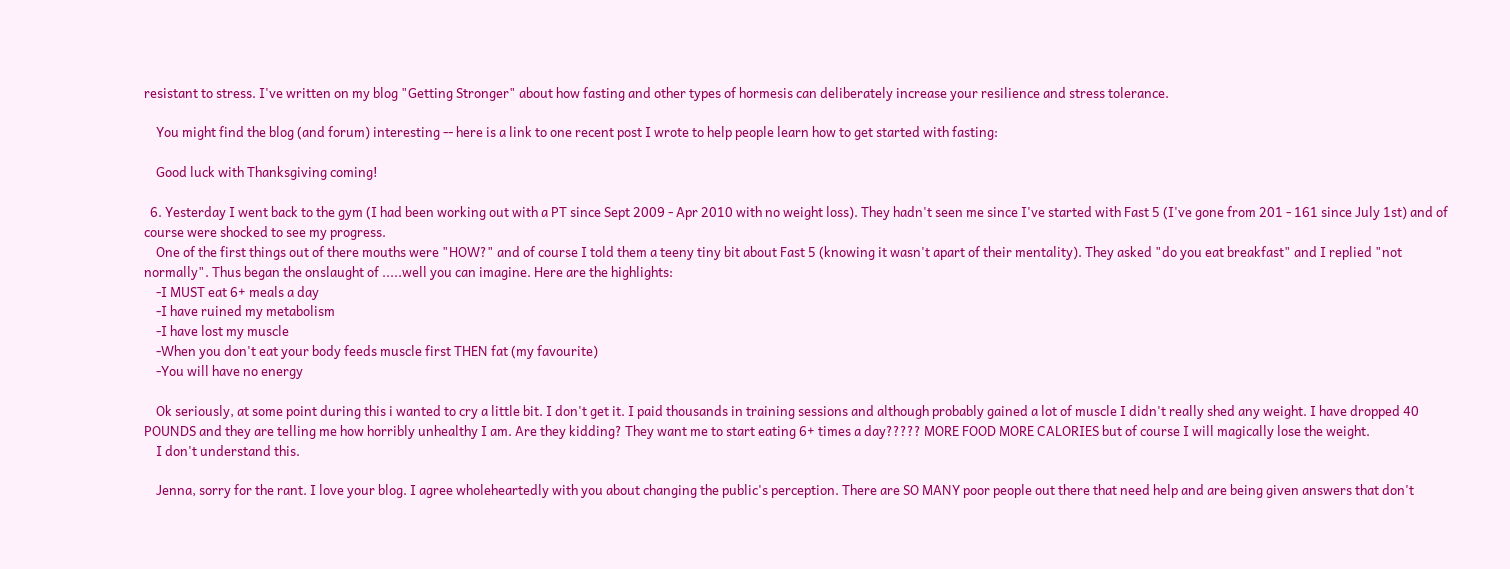resistant to stress. I've written on my blog "Getting Stronger" about how fasting and other types of hormesis can deliberately increase your resilience and stress tolerance.

    You might find the blog (and forum) interesting -- here is a link to one recent post I wrote to help people learn how to get started with fasting:

    Good luck with Thanksgiving coming!

  6. Yesterday I went back to the gym (I had been working out with a PT since Sept 2009 - Apr 2010 with no weight loss). They hadn't seen me since I've started with Fast 5 (I've gone from 201 - 161 since July 1st) and of course were shocked to see my progress.
    One of the first things out of there mouths were "HOW?" and of course I told them a teeny tiny bit about Fast 5 (knowing it wasn't apart of their mentality). They asked "do you eat breakfast" and I replied "not normally". Thus began the onslaught of .....well you can imagine. Here are the highlights:
    -I MUST eat 6+ meals a day
    -I have ruined my metabolism
    -I have lost my muscle
    -When you don't eat your body feeds muscle first THEN fat (my favourite)
    -You will have no energy

    Ok seriously, at some point during this i wanted to cry a little bit. I don't get it. I paid thousands in training sessions and although probably gained a lot of muscle I didn't really shed any weight. I have dropped 40 POUNDS and they are telling me how horribly unhealthy I am. Are they kidding? They want me to start eating 6+ times a day????? MORE FOOD MORE CALORIES but of course I will magically lose the weight.
    I don't understand this.

    Jenna, sorry for the rant. I love your blog. I agree wholeheartedly with you about changing the public's perception. There are SO MANY poor people out there that need help and are being given answers that don't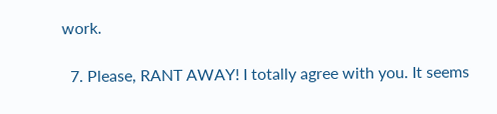work.

  7. Please, RANT AWAY! I totally agree with you. It seems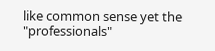like common sense yet the "professionals"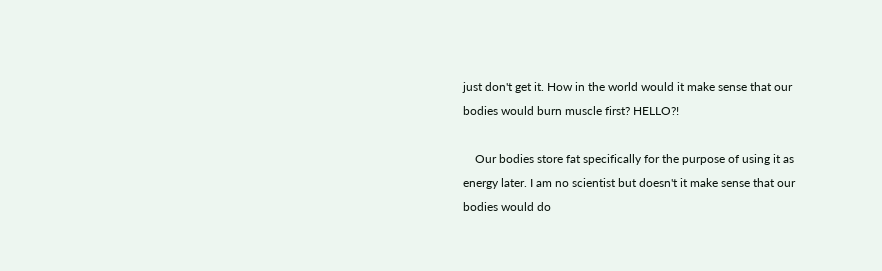just don't get it. How in the world would it make sense that our bodies would burn muscle first? HELLO?!

    Our bodies store fat specifically for the purpose of using it as energy later. I am no scientist but doesn't it make sense that our bodies would do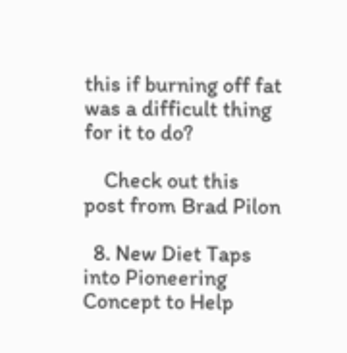this if burning off fat was a difficult thing for it to do?

    Check out this post from Brad Pilon

  8. New Diet Taps into Pioneering Concept to Help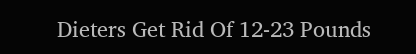Dieters Get Rid Of 12-23 Pounds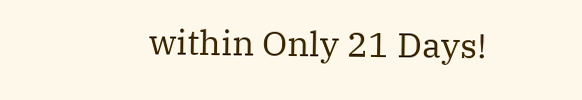within Only 21 Days!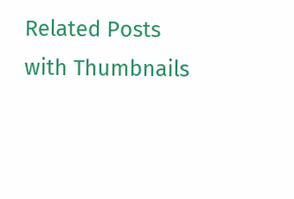Related Posts with Thumbnails